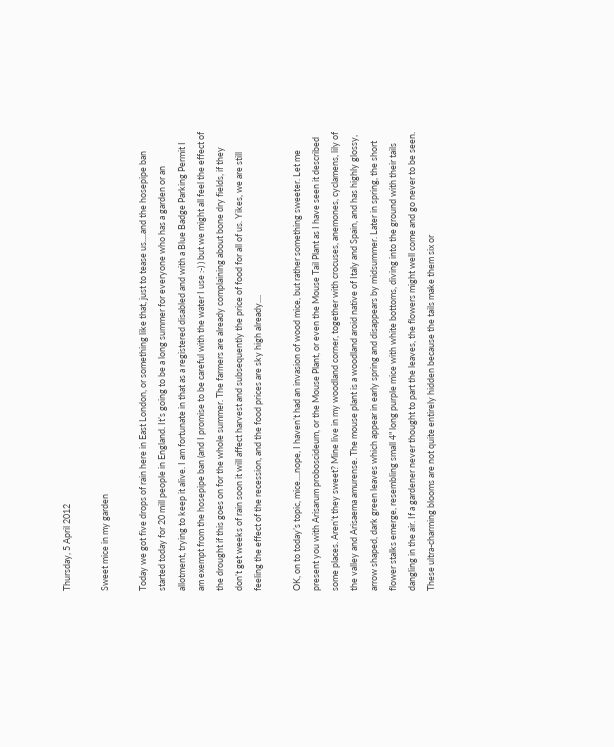Thursday, 5 April 2012

Sweet mice in my garden

Today we got five drops of rain here in East London, or something like that, just to tease us....and the hosepipe ban started today for 20 mill people in England. It’s going to be a long summer for everyone who has a garden or an allotment, trying to keep it alive. I am fortunate in that as a registered disabled and with a Blue Badge Parking Permit I am exempt from the hosepipe ban (and I promise to be careful with the water I use :-) ) but we might all feel the effect of the drought if this goes on for the whole summer. The farmers are already complaining about bone dry fields, if they don’t get weeks of rain soon it will affect harvest and subsequently the price of food for all of us. Yikes, we are still feeling the effect of the recession, and the food prices are sky high already....

OK, on to today’s topic, mice....nope, I haven’t had an invasion of wood mice, but rather something sweeter. Let me present you with Arisarum proboscideum, or the Mouse Plant, or even the Mouse Tail Plant as I have seen it described some places. Aren’t they sweet? Mine live in my woodland corner, together with crocuses, anemones, cyclamens, lily of the valley and Arisaema amurense. The mouse plant is a woodland aroid native of Italy and Spain, and has highly glossy, arrow shaped, dark green leaves which appear in early spring and disappears by midsummer. Later in spring, the short flower stalks emerge, resembling small 4" long purple mice with white bottoms, diving into the ground with their tails dangling in the air. If a gardener never thought to part the leaves, the flowers might well come and go never to be seen. These ultra-charming blooms are not quite entirely hidden because the tails make them six or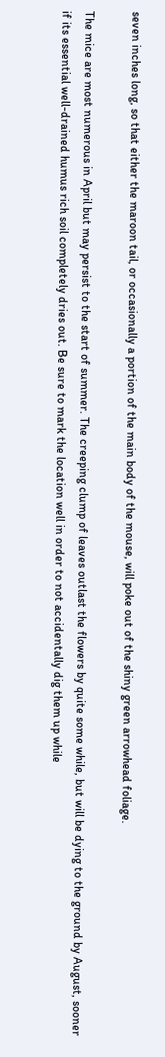seven inches long, so that either the maroon tail, or occasionally a portion of the main body of the mouse, will poke out of the shiny green arrowhead foliage.

The mice are most numerous in April but may persist to the start of summer. The creeping clump of leaves outlast the flowers by quite some while, but will be dying to the ground by August, sooner if its essential well-drained humus rich soil completely dries out. Be sure to mark the location well in order to not accidentally dig them up while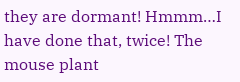they are dormant! Hmmm…I have done that, twice! The mouse plant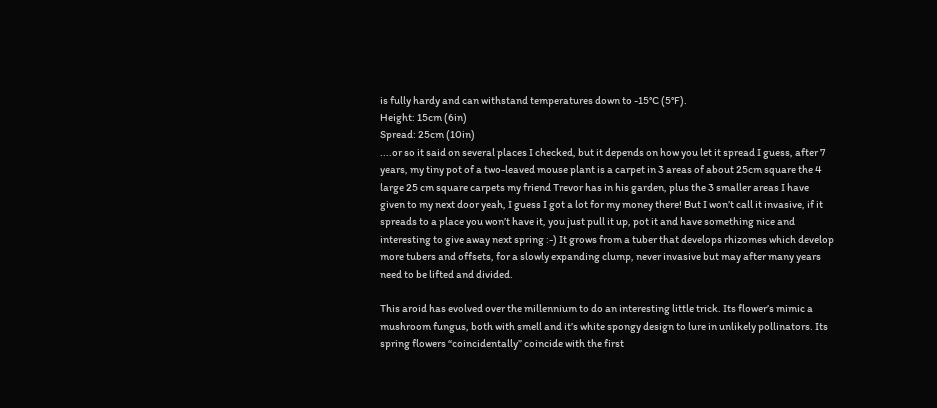is fully hardy and can withstand temperatures down to -15°C (5°F).
Height: 15cm (6in)
Spread: 25cm (10in)
....or so it said on several places I checked, but it depends on how you let it spread I guess, after 7 years, my tiny pot of a two-leaved mouse plant is a carpet in 3 areas of about 25cm square the 4 large 25 cm square carpets my friend Trevor has in his garden, plus the 3 smaller areas I have given to my next door yeah, I guess I got a lot for my money there! But I won’t call it invasive, if it spreads to a place you won’t have it, you just pull it up, pot it and have something nice and interesting to give away next spring :-) It grows from a tuber that develops rhizomes which develop more tubers and offsets, for a slowly expanding clump, never invasive but may after many years need to be lifted and divided.

This aroid has evolved over the millennium to do an interesting little trick. Its flower’s mimic a mushroom fungus, both with smell and it’s white spongy design to lure in unlikely pollinators. Its spring flowers “coincidentally” coincide with the first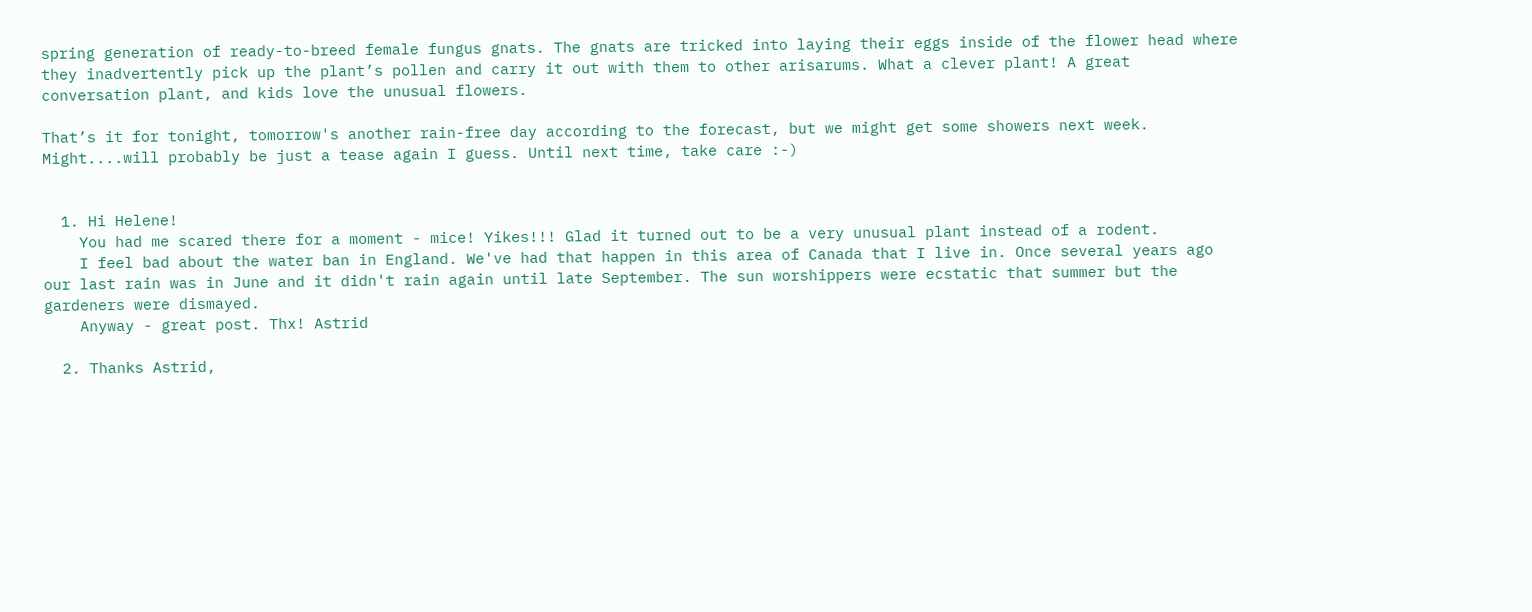spring generation of ready-to-breed female fungus gnats. The gnats are tricked into laying their eggs inside of the flower head where they inadvertently pick up the plant’s pollen and carry it out with them to other arisarums. What a clever plant! A great conversation plant, and kids love the unusual flowers.

That’s it for tonight, tomorrow's another rain-free day according to the forecast, but we might get some showers next week. Might....will probably be just a tease again I guess. Until next time, take care :-)


  1. Hi Helene!
    You had me scared there for a moment - mice! Yikes!!! Glad it turned out to be a very unusual plant instead of a rodent.
    I feel bad about the water ban in England. We've had that happen in this area of Canada that I live in. Once several years ago our last rain was in June and it didn't rain again until late September. The sun worshippers were ecstatic that summer but the gardeners were dismayed.
    Anyway - great post. Thx! Astrid

  2. Thanks Astrid,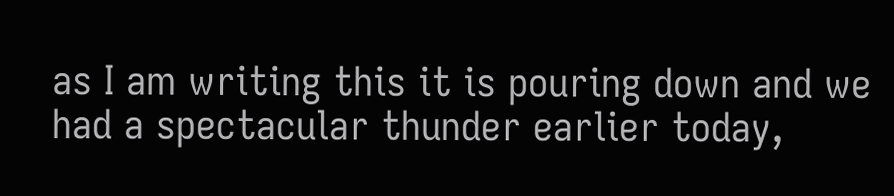as I am writing this it is pouring down and we had a spectacular thunder earlier today,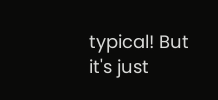typical! But it's just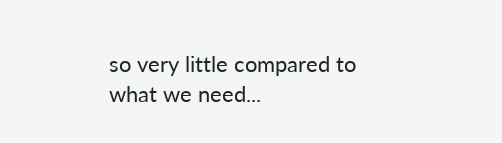so very little compared to what we need...